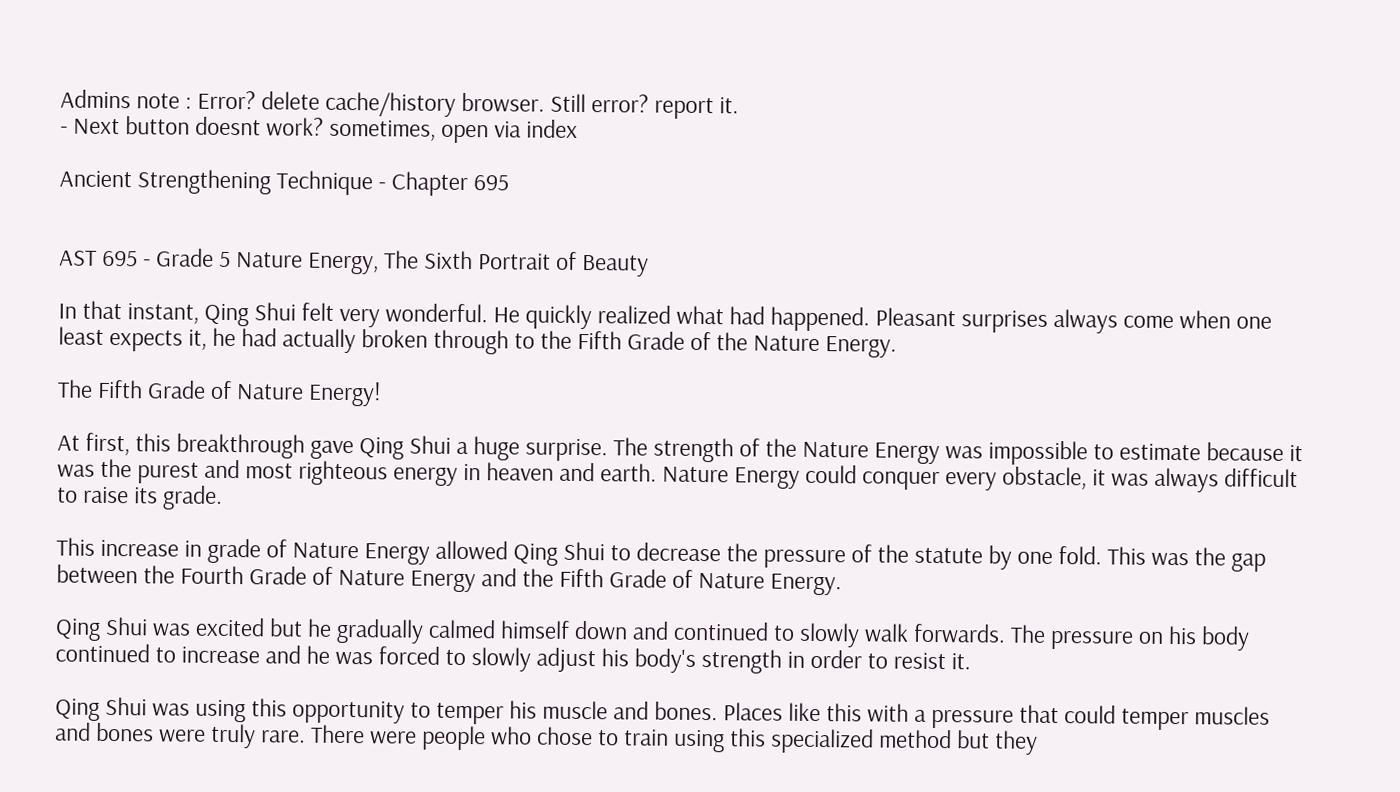Admins note : Error? delete cache/history browser. Still error? report it.
- Next button doesnt work? sometimes, open via index

Ancient Strengthening Technique - Chapter 695


AST 695 - Grade 5 Nature Energy, The Sixth Portrait of Beauty

In that instant, Qing Shui felt very wonderful. He quickly realized what had happened. Pleasant surprises always come when one least expects it, he had actually broken through to the Fifth Grade of the Nature Energy.

The Fifth Grade of Nature Energy!

At first, this breakthrough gave Qing Shui a huge surprise. The strength of the Nature Energy was impossible to estimate because it was the purest and most righteous energy in heaven and earth. Nature Energy could conquer every obstacle, it was always difficult to raise its grade.

This increase in grade of Nature Energy allowed Qing Shui to decrease the pressure of the statute by one fold. This was the gap between the Fourth Grade of Nature Energy and the Fifth Grade of Nature Energy.

Qing Shui was excited but he gradually calmed himself down and continued to slowly walk forwards. The pressure on his body continued to increase and he was forced to slowly adjust his body's strength in order to resist it.

Qing Shui was using this opportunity to temper his muscle and bones. Places like this with a pressure that could temper muscles and bones were truly rare. There were people who chose to train using this specialized method but they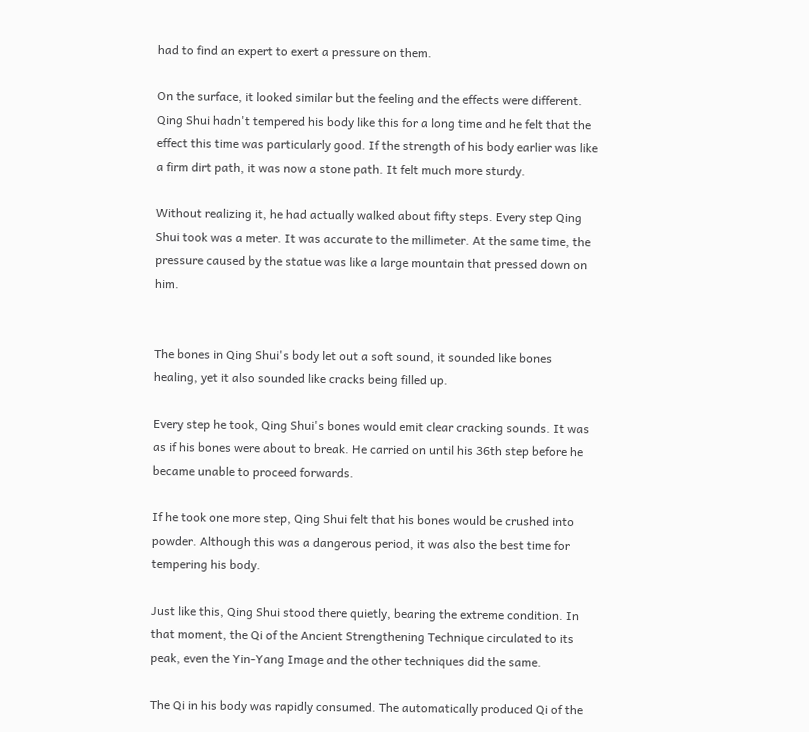had to find an expert to exert a pressure on them.

On the surface, it looked similar but the feeling and the effects were different. Qing Shui hadn't tempered his body like this for a long time and he felt that the effect this time was particularly good. If the strength of his body earlier was like a firm dirt path, it was now a stone path. It felt much more sturdy.

Without realizing it, he had actually walked about fifty steps. Every step Qing Shui took was a meter. It was accurate to the millimeter. At the same time, the pressure caused by the statue was like a large mountain that pressed down on him.


The bones in Qing Shui's body let out a soft sound, it sounded like bones healing, yet it also sounded like cracks being filled up.

Every step he took, Qing Shui's bones would emit clear cracking sounds. It was as if his bones were about to break. He carried on until his 36th step before he became unable to proceed forwards.

If he took one more step, Qing Shui felt that his bones would be crushed into powder. Although this was a dangerous period, it was also the best time for tempering his body.

Just like this, Qing Shui stood there quietly, bearing the extreme condition. In that moment, the Qi of the Ancient Strengthening Technique circulated to its peak, even the Yin-Yang Image and the other techniques did the same.

The Qi in his body was rapidly consumed. The automatically produced Qi of the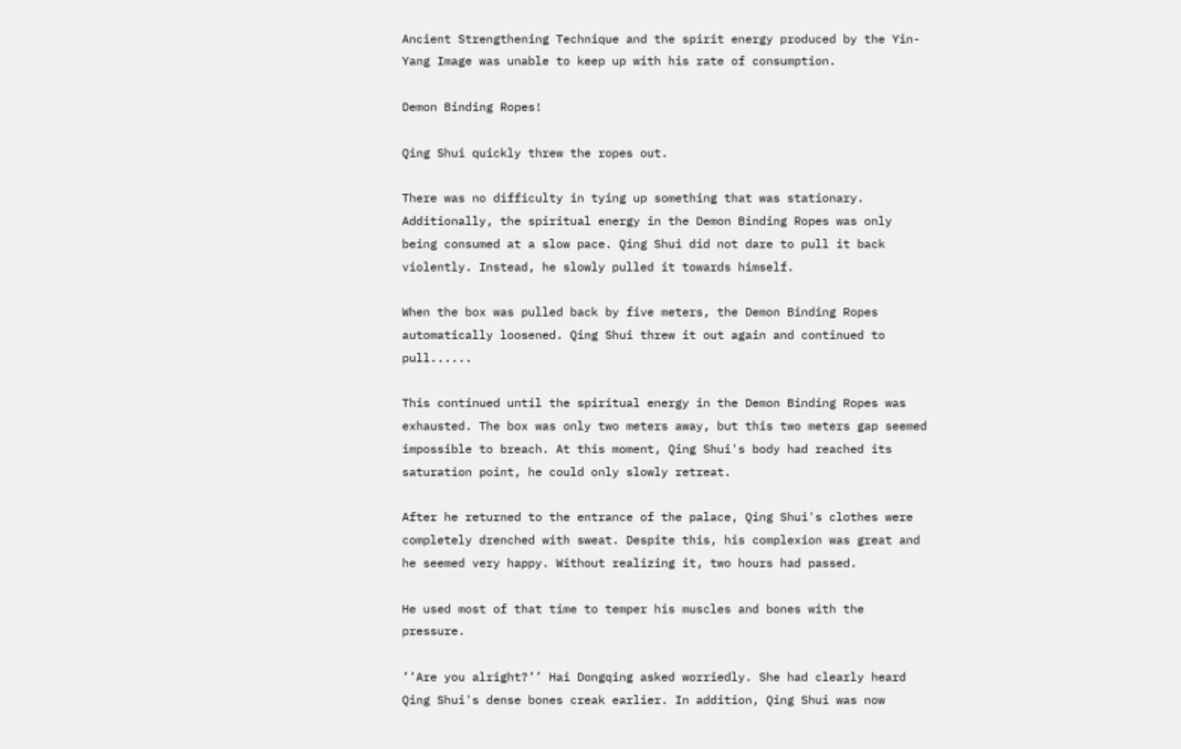Ancient Strengthening Technique and the spirit energy produced by the Yin-Yang Image was unable to keep up with his rate of consumption.

Demon Binding Ropes!

Qing Shui quickly threw the ropes out.

There was no difficulty in tying up something that was stationary. Additionally, the spiritual energy in the Demon Binding Ropes was only being consumed at a slow pace. Qing Shui did not dare to pull it back violently. Instead, he slowly pulled it towards himself.

When the box was pulled back by five meters, the Demon Binding Ropes automatically loosened. Qing Shui threw it out again and continued to pull......

This continued until the spiritual energy in the Demon Binding Ropes was exhausted. The box was only two meters away, but this two meters gap seemed impossible to breach. At this moment, Qing Shui's body had reached its saturation point, he could only slowly retreat.

After he returned to the entrance of the palace, Qing Shui's clothes were completely drenched with sweat. Despite this, his complexion was great and he seemed very happy. Without realizing it, two hours had passed.

He used most of that time to temper his muscles and bones with the pressure.

’’Are you alright?’’ Hai Dongqing asked worriedly. She had clearly heard Qing Shui's dense bones creak earlier. In addition, Qing Shui was now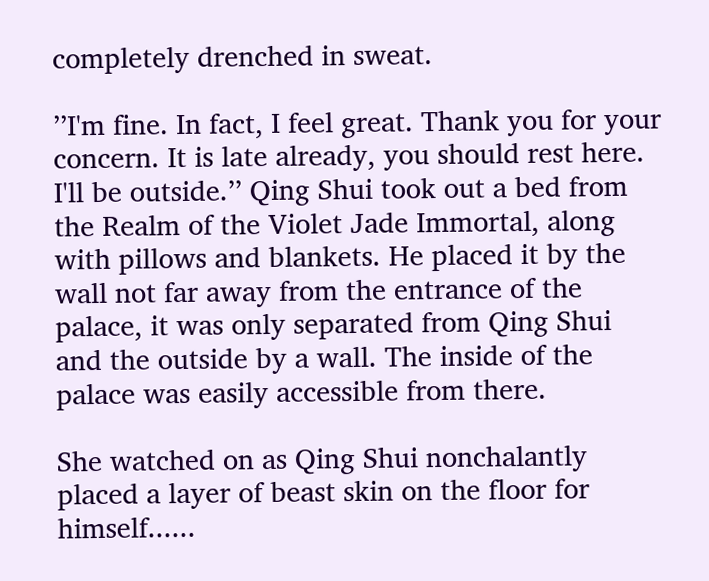completely drenched in sweat.

’’I'm fine. In fact, I feel great. Thank you for your concern. It is late already, you should rest here. I'll be outside.’’ Qing Shui took out a bed from the Realm of the Violet Jade Immortal, along with pillows and blankets. He placed it by the wall not far away from the entrance of the palace, it was only separated from Qing Shui and the outside by a wall. The inside of the palace was easily accessible from there.

She watched on as Qing Shui nonchalantly placed a layer of beast skin on the floor for himself......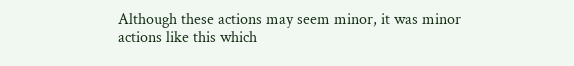Although these actions may seem minor, it was minor actions like this which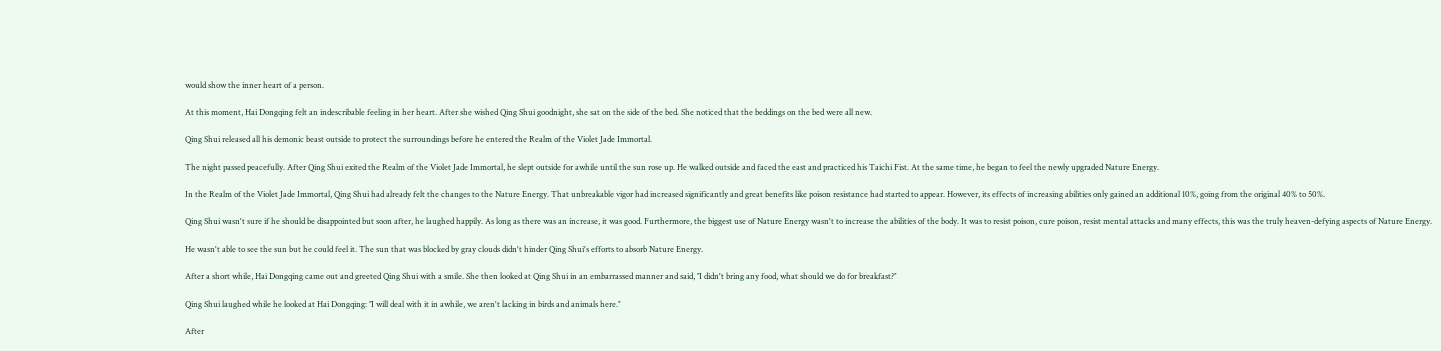would show the inner heart of a person.

At this moment, Hai Dongqing felt an indescribable feeling in her heart. After she wished Qing Shui goodnight, she sat on the side of the bed. She noticed that the beddings on the bed were all new.

Qing Shui released all his demonic beast outside to protect the surroundings before he entered the Realm of the Violet Jade Immortal.

The night passed peacefully. After Qing Shui exited the Realm of the Violet Jade Immortal, he slept outside for awhile until the sun rose up. He walked outside and faced the east and practiced his Taichi Fist. At the same time, he began to feel the newly upgraded Nature Energy.

In the Realm of the Violet Jade Immortal, Qing Shui had already felt the changes to the Nature Energy. That unbreakable vigor had increased significantly and great benefits like poison resistance had started to appear. However, its effects of increasing abilities only gained an additional 10%, going from the original 40% to 50%.

Qing Shui wasn't sure if he should be disappointed but soon after, he laughed happily. As long as there was an increase, it was good. Furthermore, the biggest use of Nature Energy wasn't to increase the abilities of the body. It was to resist poison, cure poison, resist mental attacks and many effects, this was the truly heaven-defying aspects of Nature Energy.

He wasn't able to see the sun but he could feel it. The sun that was blocked by gray clouds didn't hinder Qing Shui's efforts to absorb Nature Energy.

After a short while, Hai Dongqing came out and greeted Qing Shui with a smile. She then looked at Qing Shui in an embarrassed manner and said, ’’I didn't bring any food, what should we do for breakfast?’’

Qing Shui laughed while he looked at Hai Dongqing: ’’I will deal with it in awhile, we aren't lacking in birds and animals here.’’

After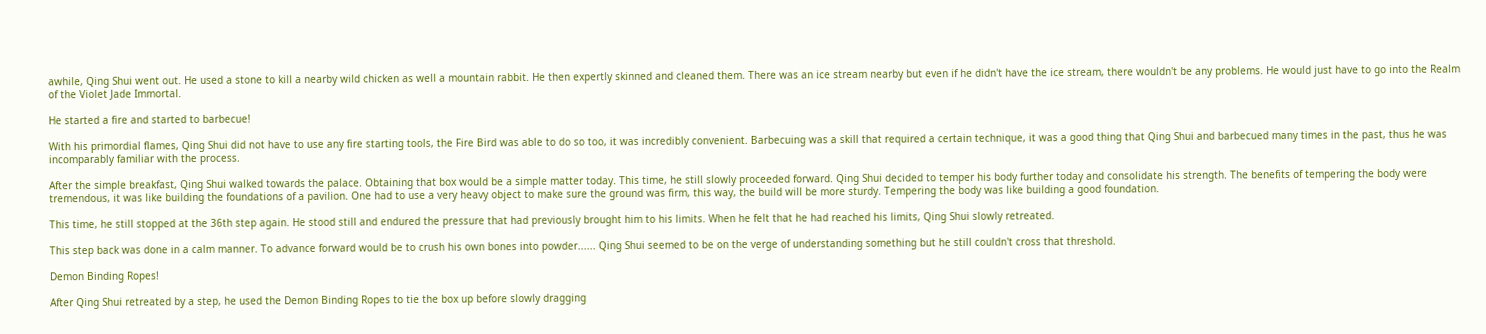awhile, Qing Shui went out. He used a stone to kill a nearby wild chicken as well a mountain rabbit. He then expertly skinned and cleaned them. There was an ice stream nearby but even if he didn't have the ice stream, there wouldn't be any problems. He would just have to go into the Realm of the Violet Jade Immortal.

He started a fire and started to barbecue!

With his primordial flames, Qing Shui did not have to use any fire starting tools, the Fire Bird was able to do so too, it was incredibly convenient. Barbecuing was a skill that required a certain technique, it was a good thing that Qing Shui and barbecued many times in the past, thus he was incomparably familiar with the process.

After the simple breakfast, Qing Shui walked towards the palace. Obtaining that box would be a simple matter today. This time, he still slowly proceeded forward. Qing Shui decided to temper his body further today and consolidate his strength. The benefits of tempering the body were tremendous, it was like building the foundations of a pavilion. One had to use a very heavy object to make sure the ground was firm, this way, the build will be more sturdy. Tempering the body was like building a good foundation.

This time, he still stopped at the 36th step again. He stood still and endured the pressure that had previously brought him to his limits. When he felt that he had reached his limits, Qing Shui slowly retreated.

This step back was done in a calm manner. To advance forward would be to crush his own bones into powder...... Qing Shui seemed to be on the verge of understanding something but he still couldn't cross that threshold.

Demon Binding Ropes!

After Qing Shui retreated by a step, he used the Demon Binding Ropes to tie the box up before slowly dragging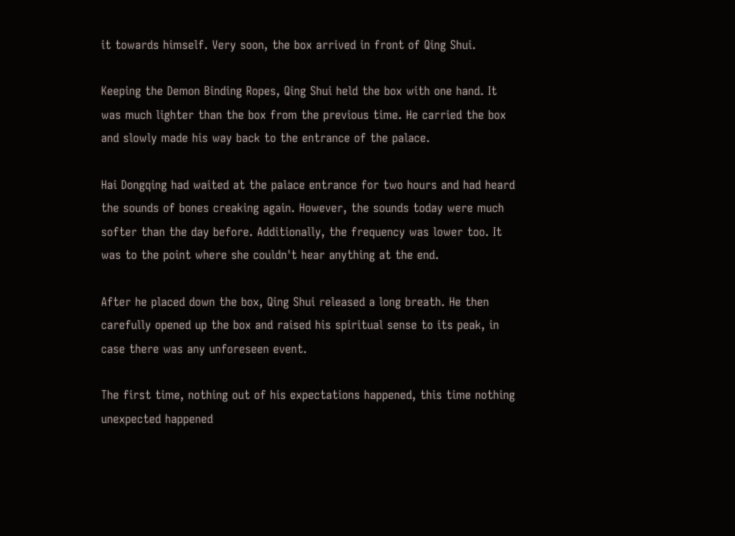it towards himself. Very soon, the box arrived in front of Qing Shui.

Keeping the Demon Binding Ropes, Qing Shui held the box with one hand. It was much lighter than the box from the previous time. He carried the box and slowly made his way back to the entrance of the palace.

Hai Dongqing had waited at the palace entrance for two hours and had heard the sounds of bones creaking again. However, the sounds today were much softer than the day before. Additionally, the frequency was lower too. It was to the point where she couldn't hear anything at the end.

After he placed down the box, Qing Shui released a long breath. He then carefully opened up the box and raised his spiritual sense to its peak, in case there was any unforeseen event.

The first time, nothing out of his expectations happened, this time nothing unexpected happened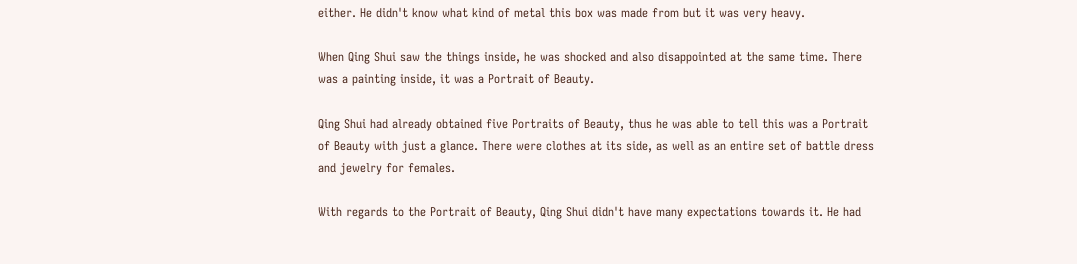either. He didn't know what kind of metal this box was made from but it was very heavy.

When Qing Shui saw the things inside, he was shocked and also disappointed at the same time. There was a painting inside, it was a Portrait of Beauty.

Qing Shui had already obtained five Portraits of Beauty, thus he was able to tell this was a Portrait of Beauty with just a glance. There were clothes at its side, as well as an entire set of battle dress and jewelry for females.

With regards to the Portrait of Beauty, Qing Shui didn't have many expectations towards it. He had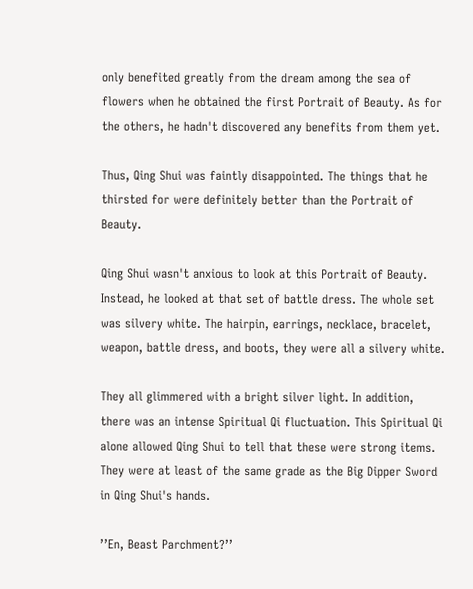only benefited greatly from the dream among the sea of flowers when he obtained the first Portrait of Beauty. As for the others, he hadn't discovered any benefits from them yet.

Thus, Qing Shui was faintly disappointed. The things that he thirsted for were definitely better than the Portrait of Beauty.

Qing Shui wasn't anxious to look at this Portrait of Beauty. Instead, he looked at that set of battle dress. The whole set was silvery white. The hairpin, earrings, necklace, bracelet, weapon, battle dress, and boots, they were all a silvery white.

They all glimmered with a bright silver light. In addition, there was an intense Spiritual Qi fluctuation. This Spiritual Qi alone allowed Qing Shui to tell that these were strong items. They were at least of the same grade as the Big Dipper Sword in Qing Shui's hands.

’’En, Beast Parchment?’’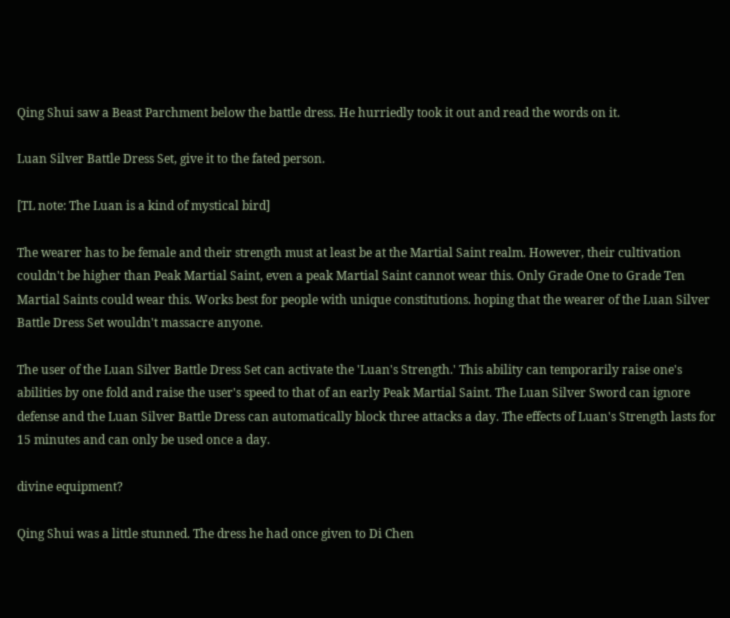Qing Shui saw a Beast Parchment below the battle dress. He hurriedly took it out and read the words on it.

Luan Silver Battle Dress Set, give it to the fated person.

[TL note: The Luan is a kind of mystical bird]

The wearer has to be female and their strength must at least be at the Martial Saint realm. However, their cultivation couldn't be higher than Peak Martial Saint, even a peak Martial Saint cannot wear this. Only Grade One to Grade Ten Martial Saints could wear this. Works best for people with unique constitutions. hoping that the wearer of the Luan Silver Battle Dress Set wouldn't massacre anyone.

The user of the Luan Silver Battle Dress Set can activate the 'Luan's Strength.' This ability can temporarily raise one's abilities by one fold and raise the user's speed to that of an early Peak Martial Saint. The Luan Silver Sword can ignore defense and the Luan Silver Battle Dress can automatically block three attacks a day. The effects of Luan's Strength lasts for 15 minutes and can only be used once a day.

divine equipment?

Qing Shui was a little stunned. The dress he had once given to Di Chen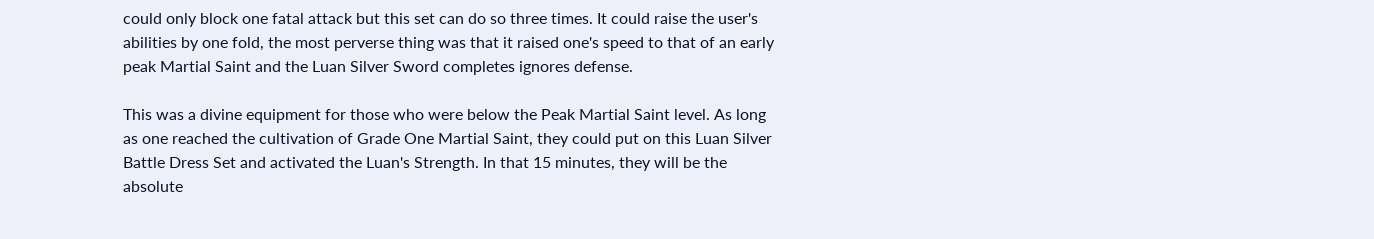could only block one fatal attack but this set can do so three times. It could raise the user's abilities by one fold, the most perverse thing was that it raised one's speed to that of an early peak Martial Saint and the Luan Silver Sword completes ignores defense.

This was a divine equipment for those who were below the Peak Martial Saint level. As long as one reached the cultivation of Grade One Martial Saint, they could put on this Luan Silver Battle Dress Set and activated the Luan's Strength. In that 15 minutes, they will be the absolute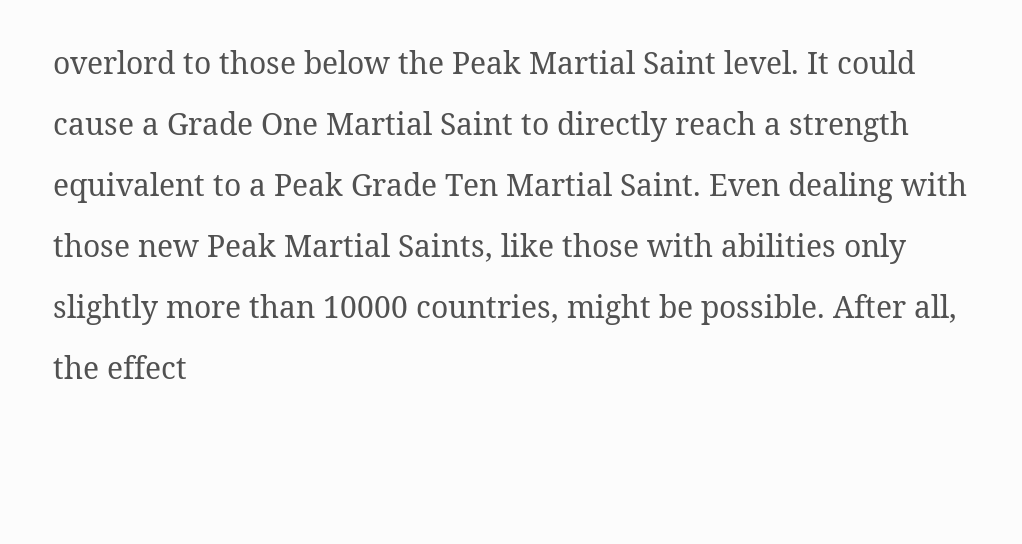overlord to those below the Peak Martial Saint level. It could cause a Grade One Martial Saint to directly reach a strength equivalent to a Peak Grade Ten Martial Saint. Even dealing with those new Peak Martial Saints, like those with abilities only slightly more than 10000 countries, might be possible. After all, the effect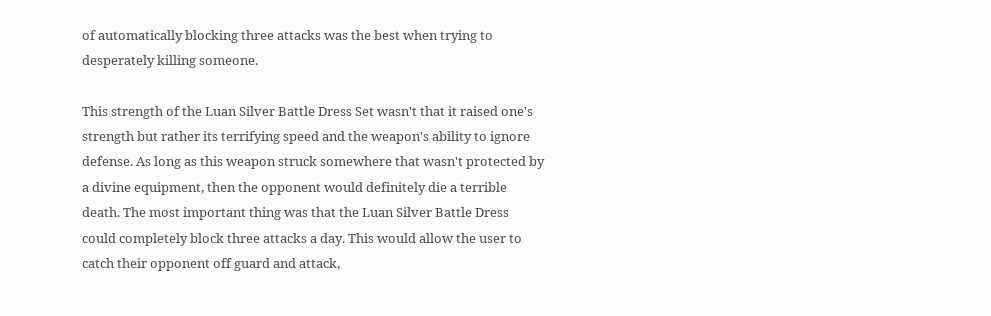of automatically blocking three attacks was the best when trying to desperately killing someone.

This strength of the Luan Silver Battle Dress Set wasn't that it raised one's strength but rather its terrifying speed and the weapon's ability to ignore defense. As long as this weapon struck somewhere that wasn't protected by a divine equipment, then the opponent would definitely die a terrible death. The most important thing was that the Luan Silver Battle Dress could completely block three attacks a day. This would allow the user to catch their opponent off guard and attack,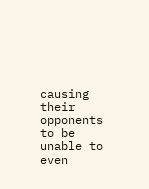causing their opponents to be unable to even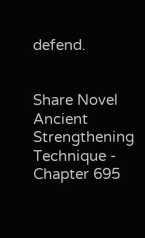defend.


Share Novel Ancient Strengthening Technique - Chapter 695